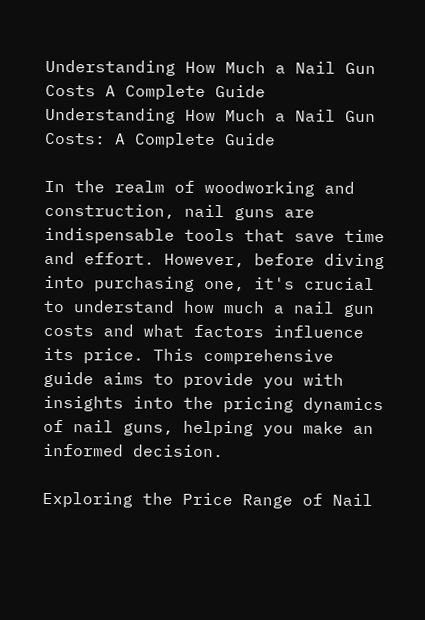Understanding How Much a Nail Gun Costs A Complete Guide
Understanding How Much a Nail Gun Costs: A Complete Guide

In the realm of woodworking and construction, nail guns are indispensable tools that save time and effort. However, before diving into purchasing one, it's crucial to understand how much a nail gun costs and what factors influence its price. This comprehensive guide aims to provide you with insights into the pricing dynamics of nail guns, helping you make an informed decision.

Exploring the Price Range of Nail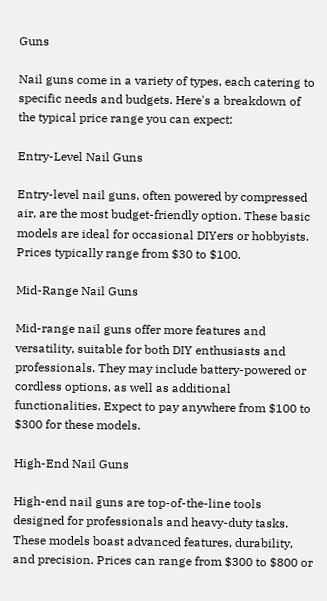Guns

Nail guns come in a variety of types, each catering to specific needs and budgets. Here's a breakdown of the typical price range you can expect:

Entry-Level Nail Guns

Entry-level nail guns, often powered by compressed air, are the most budget-friendly option. These basic models are ideal for occasional DIYers or hobbyists. Prices typically range from $30 to $100.

Mid-Range Nail Guns

Mid-range nail guns offer more features and versatility, suitable for both DIY enthusiasts and professionals. They may include battery-powered or cordless options, as well as additional functionalities. Expect to pay anywhere from $100 to $300 for these models.

High-End Nail Guns

High-end nail guns are top-of-the-line tools designed for professionals and heavy-duty tasks. These models boast advanced features, durability, and precision. Prices can range from $300 to $800 or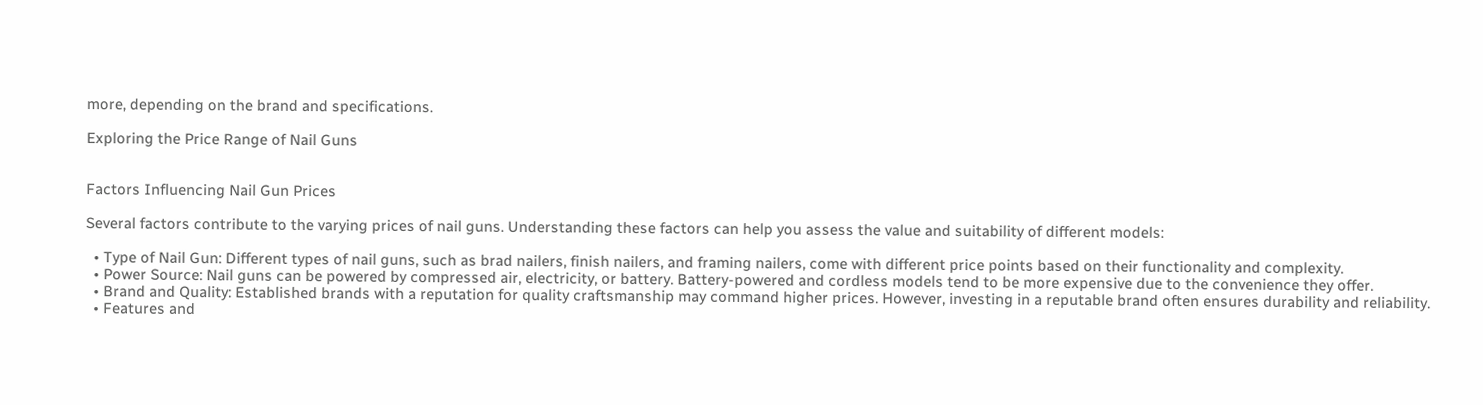more, depending on the brand and specifications.

Exploring the Price Range of Nail Guns


Factors Influencing Nail Gun Prices

Several factors contribute to the varying prices of nail guns. Understanding these factors can help you assess the value and suitability of different models:

  • Type of Nail Gun: Different types of nail guns, such as brad nailers, finish nailers, and framing nailers, come with different price points based on their functionality and complexity.
  • Power Source: Nail guns can be powered by compressed air, electricity, or battery. Battery-powered and cordless models tend to be more expensive due to the convenience they offer.
  • Brand and Quality: Established brands with a reputation for quality craftsmanship may command higher prices. However, investing in a reputable brand often ensures durability and reliability.
  • Features and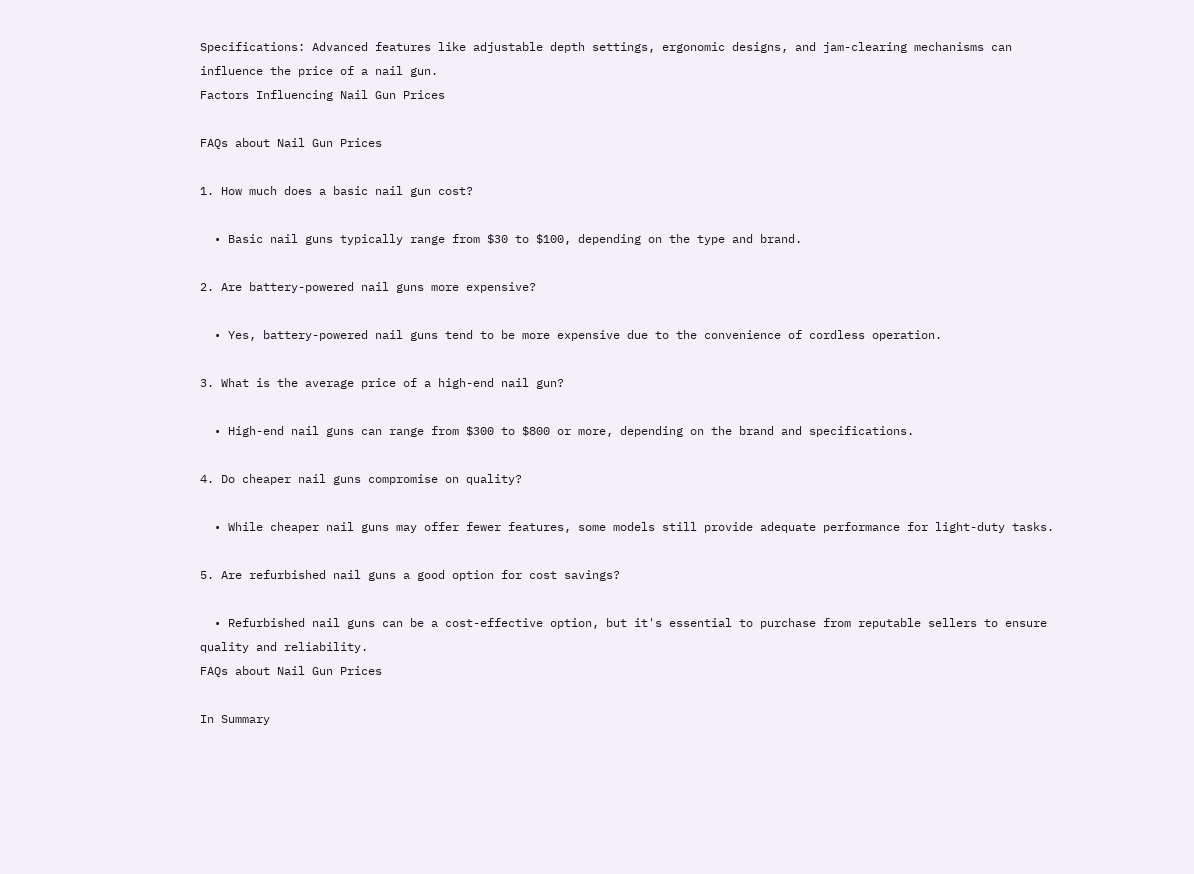Specifications: Advanced features like adjustable depth settings, ergonomic designs, and jam-clearing mechanisms can influence the price of a nail gun.
Factors Influencing Nail Gun Prices

FAQs about Nail Gun Prices

1. How much does a basic nail gun cost?

  • Basic nail guns typically range from $30 to $100, depending on the type and brand.

2. Are battery-powered nail guns more expensive?

  • Yes, battery-powered nail guns tend to be more expensive due to the convenience of cordless operation.

3. What is the average price of a high-end nail gun?

  • High-end nail guns can range from $300 to $800 or more, depending on the brand and specifications.

4. Do cheaper nail guns compromise on quality?

  • While cheaper nail guns may offer fewer features, some models still provide adequate performance for light-duty tasks.

5. Are refurbished nail guns a good option for cost savings?

  • Refurbished nail guns can be a cost-effective option, but it's essential to purchase from reputable sellers to ensure quality and reliability.
FAQs about Nail Gun Prices

In Summary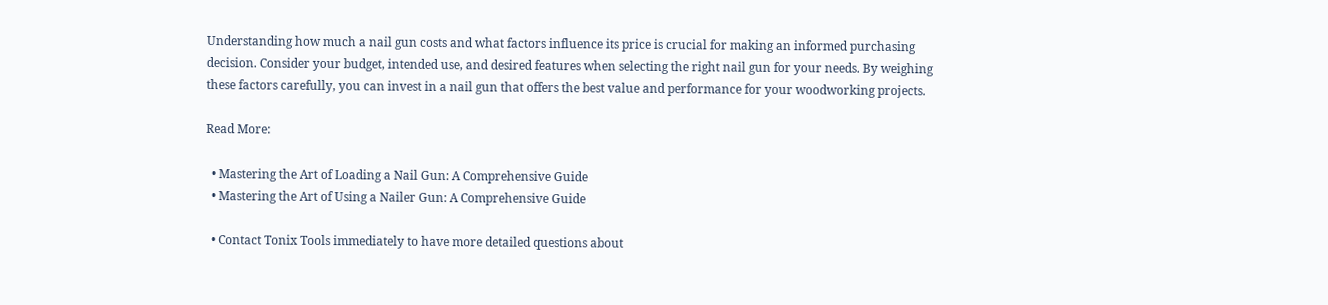Understanding how much a nail gun costs and what factors influence its price is crucial for making an informed purchasing decision. Consider your budget, intended use, and desired features when selecting the right nail gun for your needs. By weighing these factors carefully, you can invest in a nail gun that offers the best value and performance for your woodworking projects.

Read More:

  • Mastering the Art of Loading a Nail Gun: A Comprehensive Guide
  • Mastering the Art of Using a Nailer Gun: A Comprehensive Guide

  • Contact Tonix Tools immediately to have more detailed questions about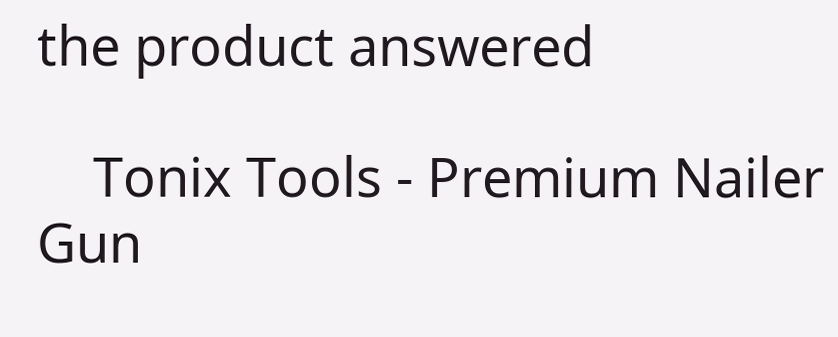the product answered

    Tonix Tools - Premium Nailer Gun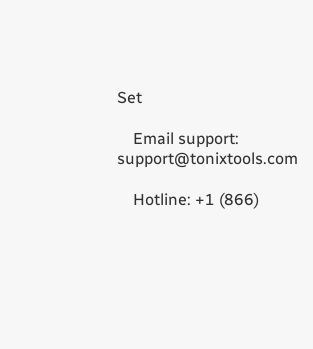Set

    Email support: support@tonixtools.com

    Hotline: +1 (866)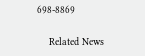698-8869

    Related News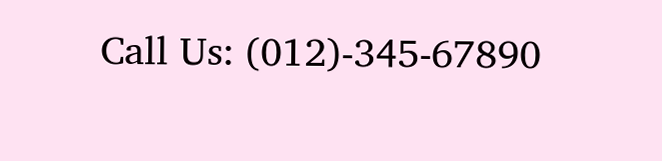Call Us: (012)-345-67890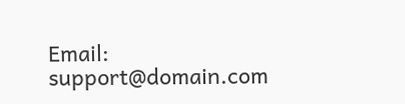Email: support@domain.com